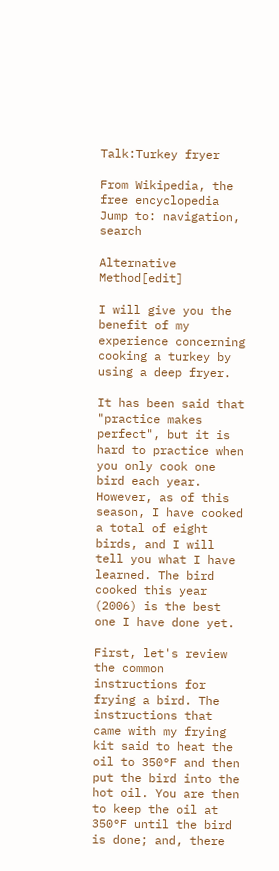Talk:Turkey fryer

From Wikipedia, the free encyclopedia
Jump to: navigation, search

Alternative Method[edit]

I will give you the benefit of my experience concerning cooking a turkey by using a deep fryer.

It has been said that "practice makes perfect", but it is hard to practice when you only cook one bird each year. However, as of this season, I have cooked a total of eight birds, and I will tell you what I have learned. The bird cooked this year (2006) is the best one I have done yet.

First, let's review the common instructions for frying a bird. The instructions that came with my frying kit said to heat the oil to 350°F and then put the bird into the hot oil. You are then to keep the oil at 350°F until the bird is done; and, there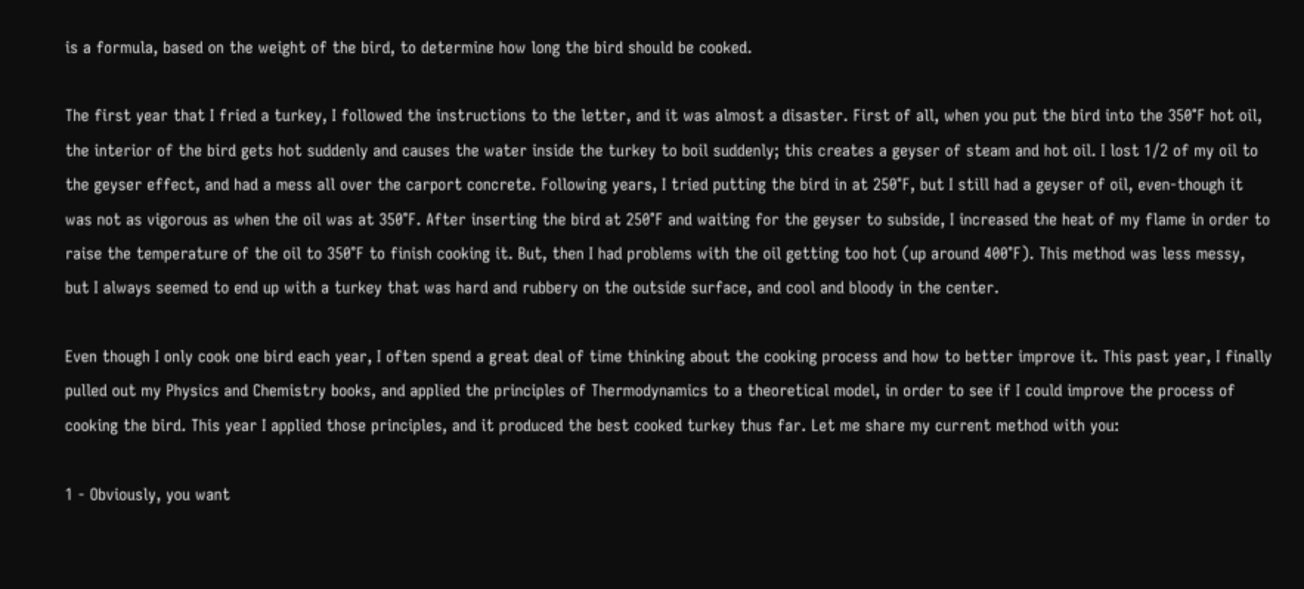is a formula, based on the weight of the bird, to determine how long the bird should be cooked.

The first year that I fried a turkey, I followed the instructions to the letter, and it was almost a disaster. First of all, when you put the bird into the 350°F hot oil, the interior of the bird gets hot suddenly and causes the water inside the turkey to boil suddenly; this creates a geyser of steam and hot oil. I lost 1/2 of my oil to the geyser effect, and had a mess all over the carport concrete. Following years, I tried putting the bird in at 250°F, but I still had a geyser of oil, even-though it was not as vigorous as when the oil was at 350°F. After inserting the bird at 250°F and waiting for the geyser to subside, I increased the heat of my flame in order to raise the temperature of the oil to 350°F to finish cooking it. But, then I had problems with the oil getting too hot (up around 400°F). This method was less messy, but I always seemed to end up with a turkey that was hard and rubbery on the outside surface, and cool and bloody in the center.

Even though I only cook one bird each year, I often spend a great deal of time thinking about the cooking process and how to better improve it. This past year, I finally pulled out my Physics and Chemistry books, and applied the principles of Thermodynamics to a theoretical model, in order to see if I could improve the process of cooking the bird. This year I applied those principles, and it produced the best cooked turkey thus far. Let me share my current method with you:

1 - Obviously, you want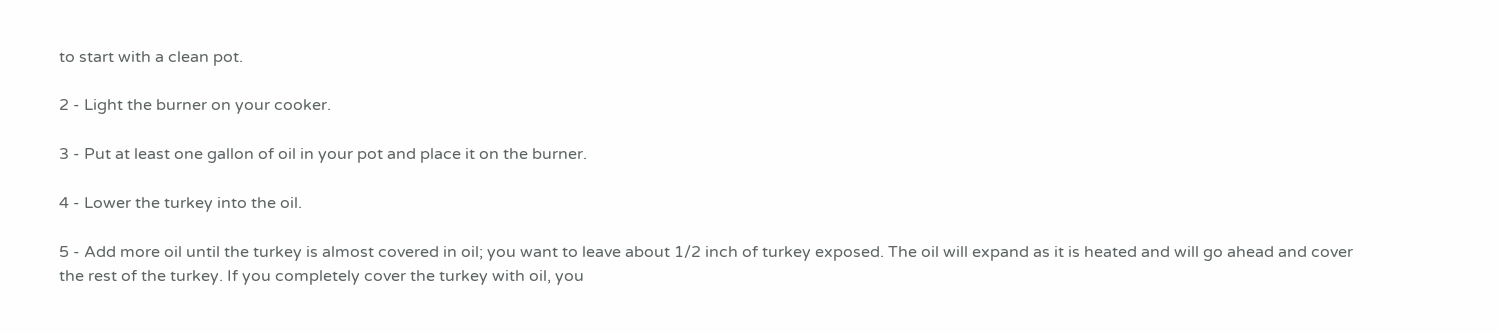to start with a clean pot.

2 - Light the burner on your cooker.

3 - Put at least one gallon of oil in your pot and place it on the burner.

4 - Lower the turkey into the oil.

5 - Add more oil until the turkey is almost covered in oil; you want to leave about 1/2 inch of turkey exposed. The oil will expand as it is heated and will go ahead and cover the rest of the turkey. If you completely cover the turkey with oil, you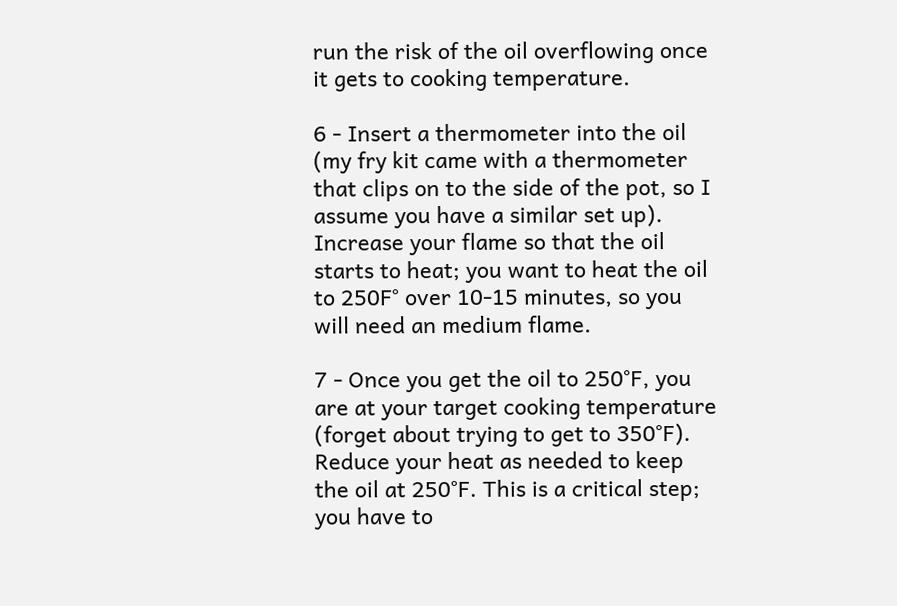run the risk of the oil overflowing once it gets to cooking temperature.

6 - Insert a thermometer into the oil (my fry kit came with a thermometer that clips on to the side of the pot, so I assume you have a similar set up). Increase your flame so that the oil starts to heat; you want to heat the oil to 250F° over 10-15 minutes, so you will need an medium flame.

7 - Once you get the oil to 250°F, you are at your target cooking temperature (forget about trying to get to 350°F). Reduce your heat as needed to keep the oil at 250°F. This is a critical step; you have to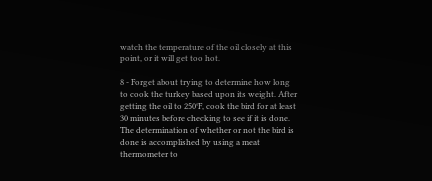watch the temperature of the oil closely at this point, or it will get too hot.

8 - Forget about trying to determine how long to cook the turkey based upon its weight. After getting the oil to 250°F, cook the bird for at least 30 minutes before checking to see if it is done. The determination of whether or not the bird is done is accomplished by using a meat thermometer to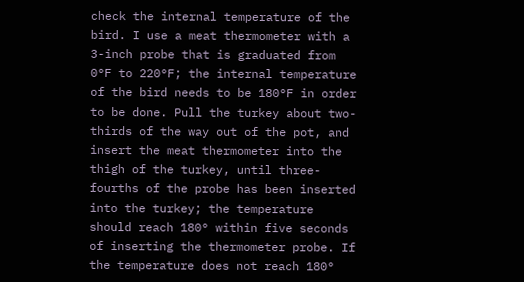check the internal temperature of the bird. I use a meat thermometer with a 3-inch probe that is graduated from 0°F to 220°F; the internal temperature of the bird needs to be 180°F in order to be done. Pull the turkey about two-thirds of the way out of the pot, and insert the meat thermometer into the thigh of the turkey, until three-fourths of the probe has been inserted into the turkey; the temperature should reach 180° within five seconds of inserting the thermometer probe. If the temperature does not reach 180°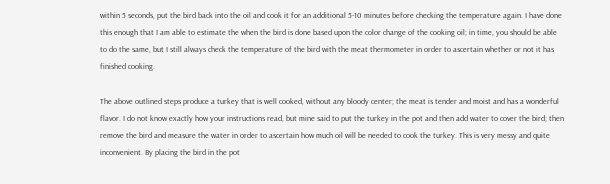within 5 seconds, put the bird back into the oil and cook it for an additional 5-10 minutes before checking the temperature again. I have done this enough that I am able to estimate the when the bird is done based upon the color change of the cooking oil; in time, you should be able to do the same, but I still always check the temperature of the bird with the meat thermometer in order to ascertain whether or not it has finished cooking.

The above outlined steps produce a turkey that is well cooked, without any bloody center; the meat is tender and moist and has a wonderful flavor. I do not know exactly how your instructions read, but mine said to put the turkey in the pot and then add water to cover the bird; then remove the bird and measure the water in order to ascertain how much oil will be needed to cook the turkey. This is very messy and quite inconvenient. By placing the bird in the pot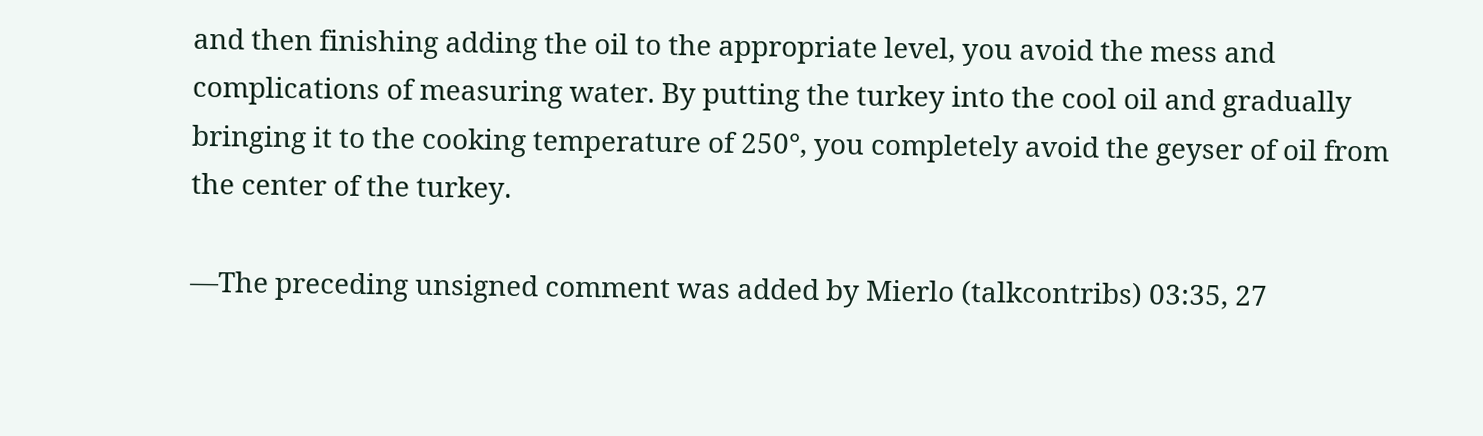and then finishing adding the oil to the appropriate level, you avoid the mess and complications of measuring water. By putting the turkey into the cool oil and gradually bringing it to the cooking temperature of 250°, you completely avoid the geyser of oil from the center of the turkey.

—The preceding unsigned comment was added by Mierlo (talkcontribs) 03:35, 27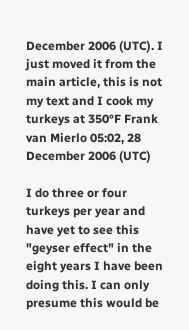December 2006 (UTC). I just moved it from the main article, this is not my text and I cook my turkeys at 350°F Frank van Mierlo 05:02, 28 December 2006 (UTC)

I do three or four turkeys per year and have yet to see this "geyser effect" in the eight years I have been doing this. I can only presume this would be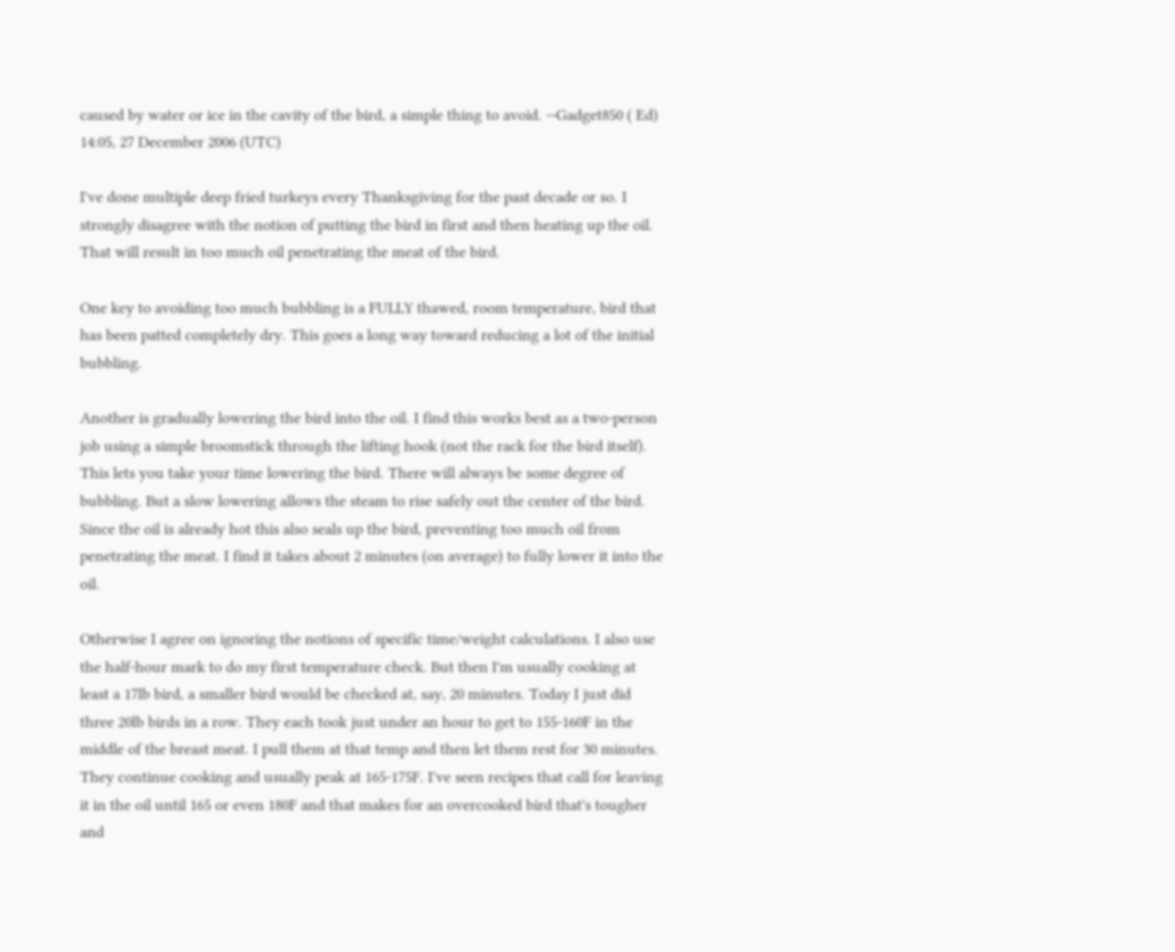caused by water or ice in the cavity of the bird, a simple thing to avoid. --Gadget850 ( Ed) 14:05, 27 December 2006 (UTC)

I've done multiple deep fried turkeys every Thanksgiving for the past decade or so. I strongly disagree with the notion of putting the bird in first and then heating up the oil. That will result in too much oil penetrating the meat of the bird.

One key to avoiding too much bubbling is a FULLY thawed, room temperature, bird that has been patted completely dry. This goes a long way toward reducing a lot of the initial bubbling.

Another is gradually lowering the bird into the oil. I find this works best as a two-person job using a simple broomstick through the lifting hook (not the rack for the bird itself). This lets you take your time lowering the bird. There will always be some degree of bubbling. But a slow lowering allows the steam to rise safely out the center of the bird. Since the oil is already hot this also seals up the bird, preventing too much oil from penetrating the meat. I find it takes about 2 minutes (on average) to fully lower it into the oil.

Otherwise I agree on ignoring the notions of specific time/weight calculations. I also use the half-hour mark to do my first temperature check. But then I'm usually cooking at least a 17lb bird, a smaller bird would be checked at, say, 20 minutes. Today I just did three 20lb birds in a row. They each took just under an hour to get to 155-160F in the middle of the breast meat. I pull them at that temp and then let them rest for 30 minutes. They continue cooking and usually peak at 165-175F. I've seen recipes that call for leaving it in the oil until 165 or even 180F and that makes for an overcooked bird that's tougher and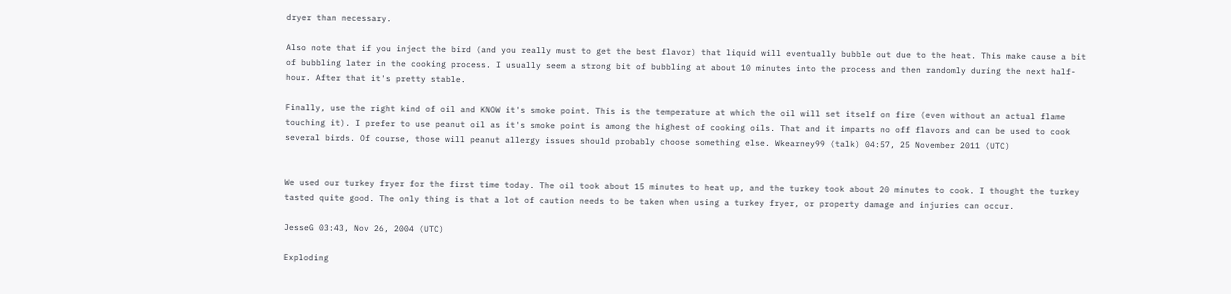dryer than necessary.

Also note that if you inject the bird (and you really must to get the best flavor) that liquid will eventually bubble out due to the heat. This make cause a bit of bubbling later in the cooking process. I usually seem a strong bit of bubbling at about 10 minutes into the process and then randomly during the next half-hour. After that it's pretty stable.

Finally, use the right kind of oil and KNOW it's smoke point. This is the temperature at which the oil will set itself on fire (even without an actual flame touching it). I prefer to use peanut oil as it's smoke point is among the highest of cooking oils. That and it imparts no off flavors and can be used to cook several birds. Of course, those will peanut allergy issues should probably choose something else. Wkearney99 (talk) 04:57, 25 November 2011 (UTC)


We used our turkey fryer for the first time today. The oil took about 15 minutes to heat up, and the turkey took about 20 minutes to cook. I thought the turkey tasted quite good. The only thing is that a lot of caution needs to be taken when using a turkey fryer, or property damage and injuries can occur.

JesseG 03:43, Nov 26, 2004 (UTC)

Exploding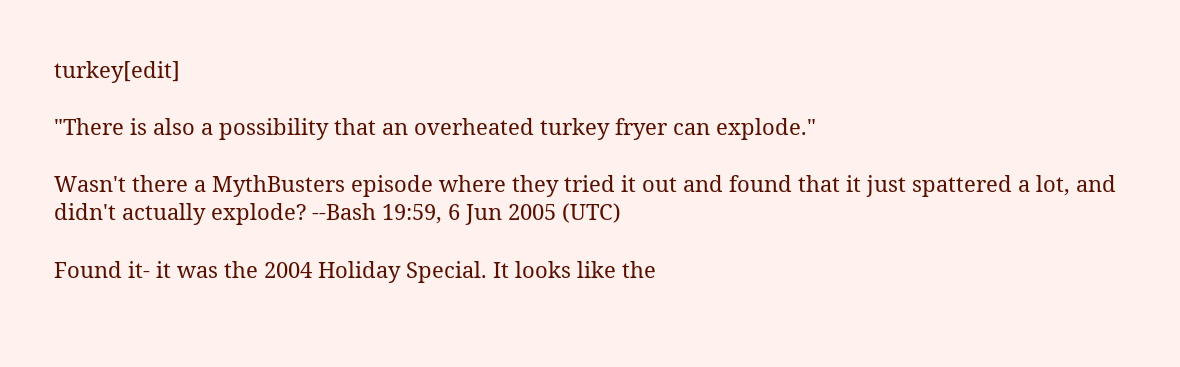turkey[edit]

"There is also a possibility that an overheated turkey fryer can explode."

Wasn't there a MythBusters episode where they tried it out and found that it just spattered a lot, and didn't actually explode? --Bash 19:59, 6 Jun 2005 (UTC)

Found it- it was the 2004 Holiday Special. It looks like the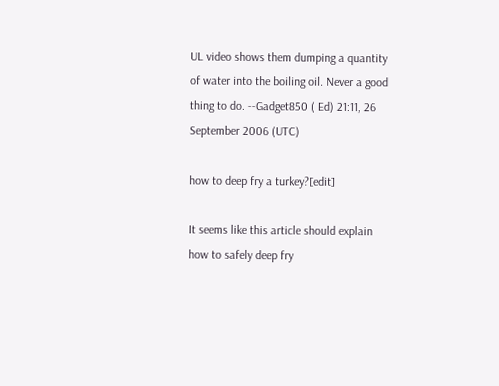UL video shows them dumping a quantity of water into the boiling oil. Never a good thing to do. --Gadget850 ( Ed) 21:11, 26 September 2006 (UTC)

how to deep fry a turkey?[edit]

It seems like this article should explain how to safely deep fry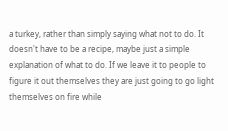a turkey, rather than simply saying what not to do. It doesn't have to be a recipe, maybe just a simple explanation of what to do. If we leave it to people to figure it out themselves they are just going to go light themselves on fire while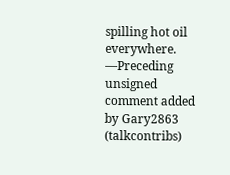spilling hot oil everywhere. —Preceding unsigned comment added by Gary2863 (talkcontribs)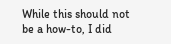While this should not be a how-to, I did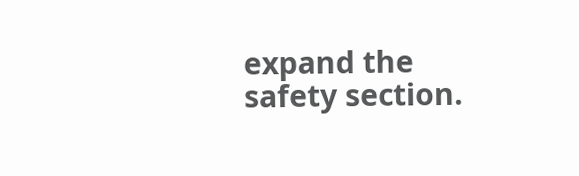expand the safety section.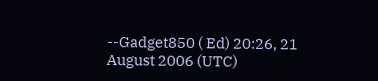--Gadget850 ( Ed) 20:26, 21 August 2006 (UTC)